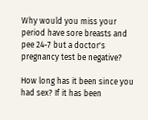Why would you miss your period have sore breasts and pee 24-7 but a doctor's pregnancy test be negative?

How long has it been since you had sex? If it has been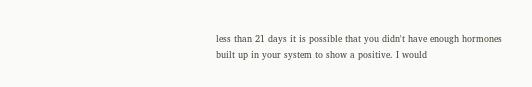less than 21 days it is possible that you didn't have enough hormones built up in your system to show a positive. I would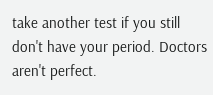take another test if you still don't have your period. Doctors aren't perfect.